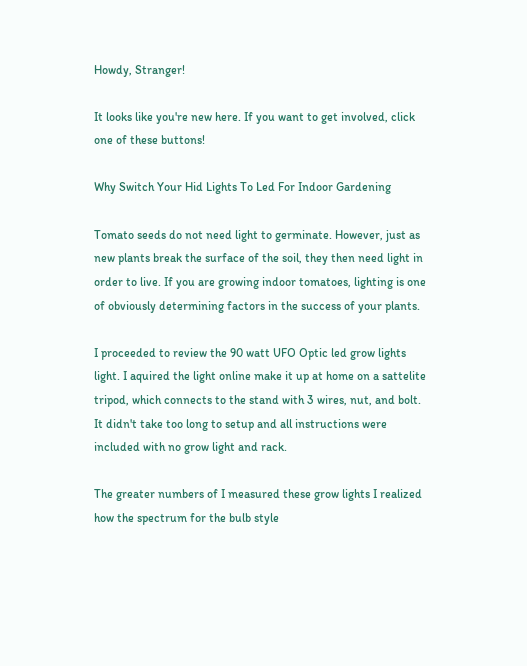Howdy, Stranger!

It looks like you're new here. If you want to get involved, click one of these buttons!

Why Switch Your Hid Lights To Led For Indoor Gardening

Tomato seeds do not need light to germinate. However, just as new plants break the surface of the soil, they then need light in order to live. If you are growing indoor tomatoes, lighting is one of obviously determining factors in the success of your plants.

I proceeded to review the 90 watt UFO Optic led grow lights light. I aquired the light online make it up at home on a sattelite tripod, which connects to the stand with 3 wires, nut, and bolt. It didn't take too long to setup and all instructions were included with no grow light and rack.

The greater numbers of I measured these grow lights I realized how the spectrum for the bulb style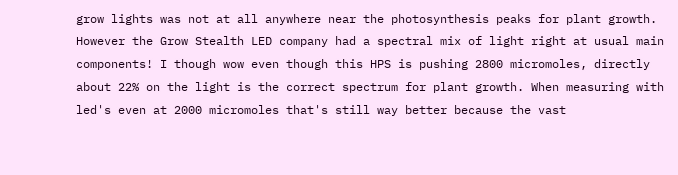grow lights was not at all anywhere near the photosynthesis peaks for plant growth. However the Grow Stealth LED company had a spectral mix of light right at usual main components! I though wow even though this HPS is pushing 2800 micromoles, directly about 22% on the light is the correct spectrum for plant growth. When measuring with led's even at 2000 micromoles that's still way better because the vast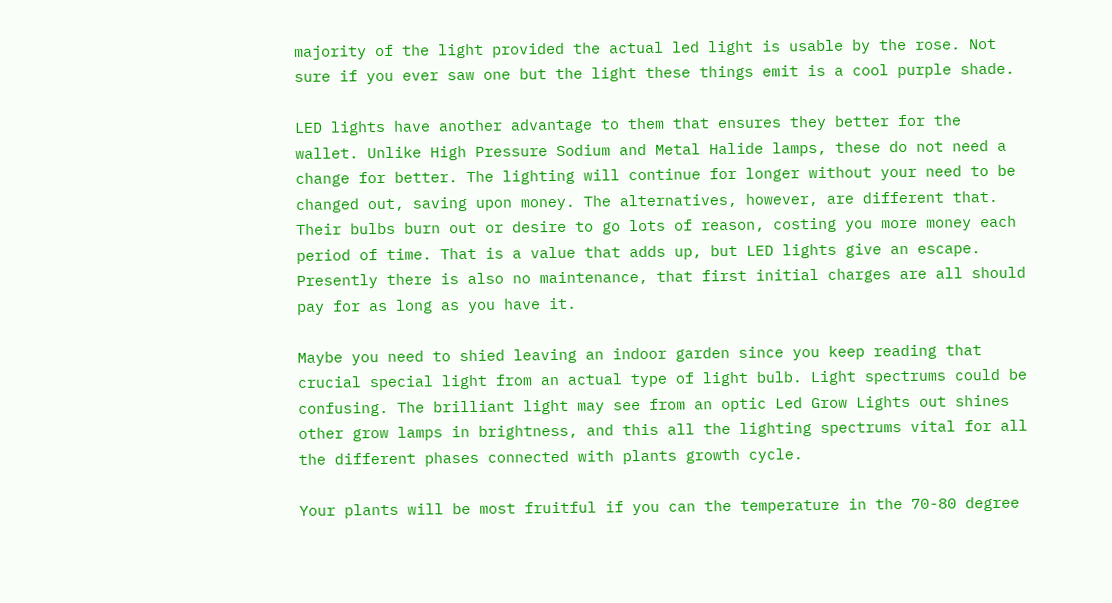majority of the light provided the actual led light is usable by the rose. Not sure if you ever saw one but the light these things emit is a cool purple shade.

LED lights have another advantage to them that ensures they better for the wallet. Unlike High Pressure Sodium and Metal Halide lamps, these do not need a change for better. The lighting will continue for longer without your need to be changed out, saving upon money. The alternatives, however, are different that. Their bulbs burn out or desire to go lots of reason, costing you more money each period of time. That is a value that adds up, but LED lights give an escape. Presently there is also no maintenance, that first initial charges are all should pay for as long as you have it.

Maybe you need to shied leaving an indoor garden since you keep reading that crucial special light from an actual type of light bulb. Light spectrums could be confusing. The brilliant light may see from an optic Led Grow Lights out shines other grow lamps in brightness, and this all the lighting spectrums vital for all the different phases connected with plants growth cycle.

Your plants will be most fruitful if you can the temperature in the 70-80 degree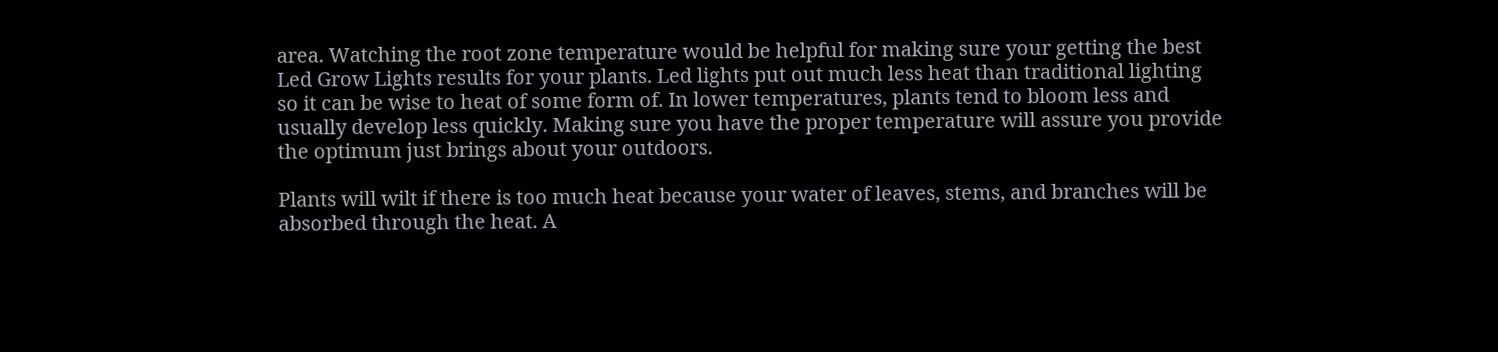area. Watching the root zone temperature would be helpful for making sure your getting the best Led Grow Lights results for your plants. Led lights put out much less heat than traditional lighting so it can be wise to heat of some form of. In lower temperatures, plants tend to bloom less and usually develop less quickly. Making sure you have the proper temperature will assure you provide the optimum just brings about your outdoors.

Plants will wilt if there is too much heat because your water of leaves, stems, and branches will be absorbed through the heat. A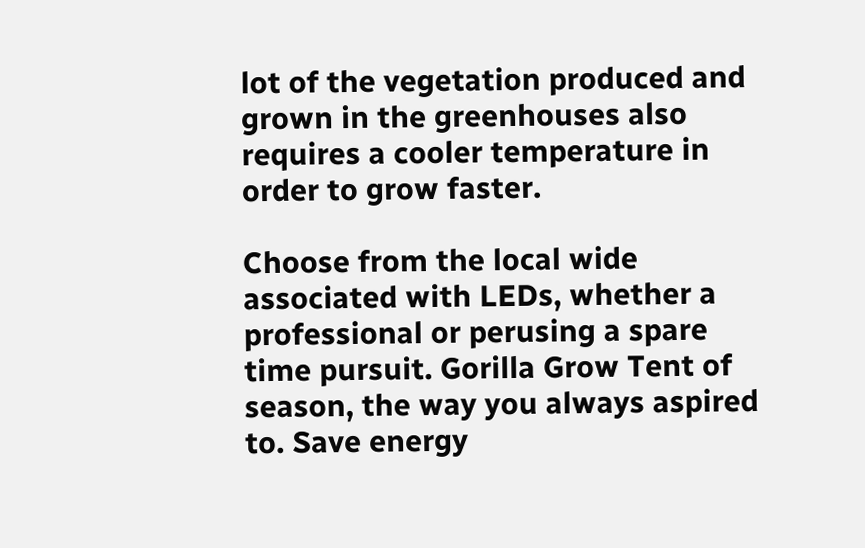lot of the vegetation produced and grown in the greenhouses also requires a cooler temperature in order to grow faster.

Choose from the local wide associated with LEDs, whether a professional or perusing a spare time pursuit. Gorilla Grow Tent of season, the way you always aspired to. Save energy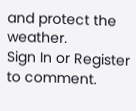and protect the weather.
Sign In or Register to comment.